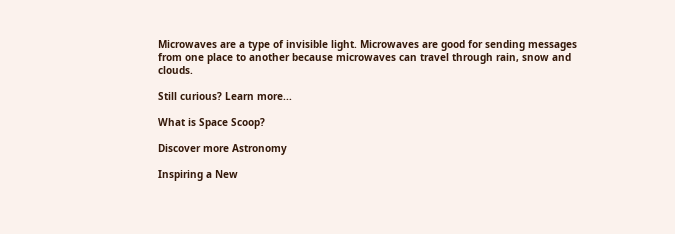Microwaves are a type of invisible light. Microwaves are good for sending messages from one place to another because microwaves can travel through rain, snow and clouds.

Still curious? Learn more...

What is Space Scoop?

Discover more Astronomy

Inspiring a New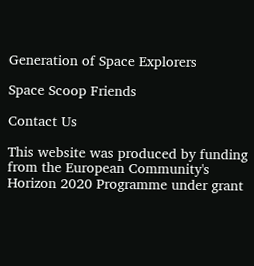Generation of Space Explorers

Space Scoop Friends

Contact Us

This website was produced by funding from the European Community's Horizon 2020 Programme under grant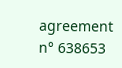agreement n° 638653